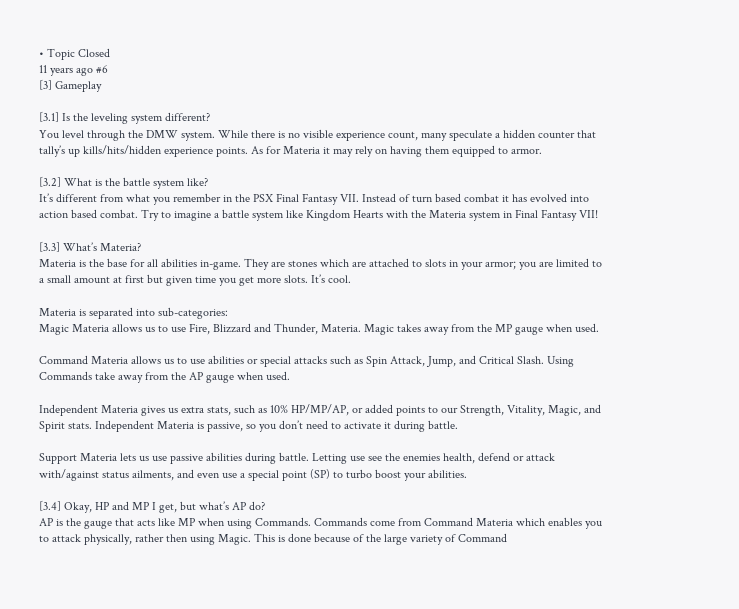• Topic Closed
11 years ago #6
[3] Gameplay

[3.1] Is the leveling system different?
You level through the DMW system. While there is no visible experience count, many speculate a hidden counter that tally’s up kills/hits/hidden experience points. As for Materia it may rely on having them equipped to armor.

[3.2] What is the battle system like?
It’s different from what you remember in the PSX Final Fantasy VII. Instead of turn based combat it has evolved into action based combat. Try to imagine a battle system like Kingdom Hearts with the Materia system in Final Fantasy VII!

[3.3] What’s Materia?
Materia is the base for all abilities in-game. They are stones which are attached to slots in your armor; you are limited to a small amount at first but given time you get more slots. It’s cool.

Materia is separated into sub-categories:
Magic Materia allows us to use Fire, Blizzard and Thunder, Materia. Magic takes away from the MP gauge when used.

Command Materia allows us to use abilities or special attacks such as Spin Attack, Jump, and Critical Slash. Using Commands take away from the AP gauge when used.

Independent Materia gives us extra stats, such as 10% HP/MP/AP, or added points to our Strength, Vitality, Magic, and Spirit stats. Independent Materia is passive, so you don’t need to activate it during battle.

Support Materia lets us use passive abilities during battle. Letting use see the enemies health, defend or attack with/against status ailments, and even use a special point (SP) to turbo boost your abilities.

[3.4] Okay, HP and MP I get, but what’s AP do?
AP is the gauge that acts like MP when using Commands. Commands come from Command Materia which enables you to attack physically, rather then using Magic. This is done because of the large variety of Command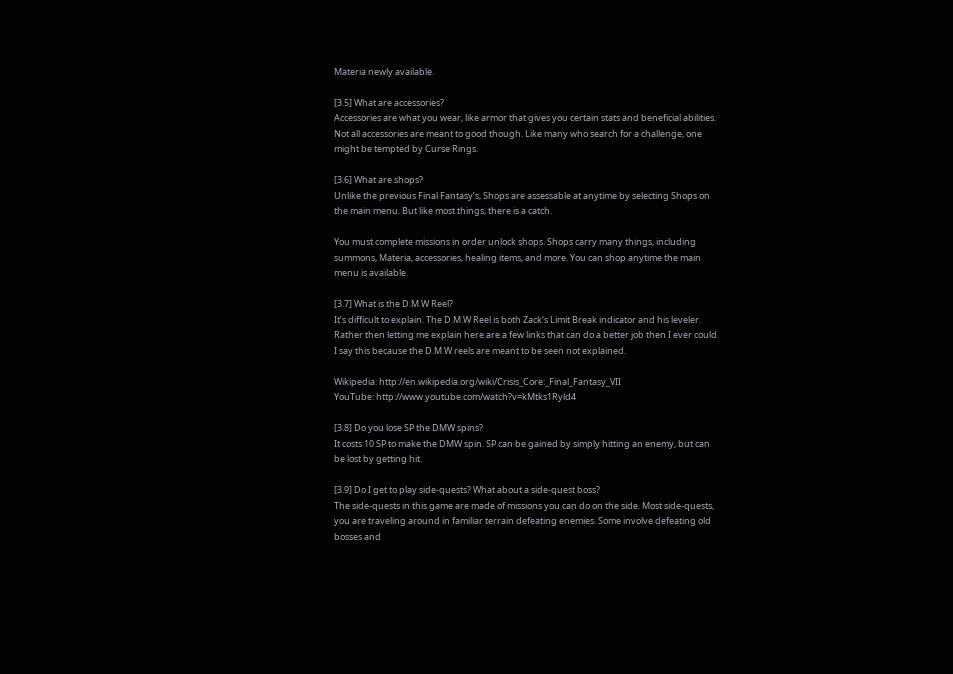Materia newly available.

[3.5] What are accessories?
Accessories are what you wear, like armor that gives you certain stats and beneficial abilities. Not all accessories are meant to good though. Like many who search for a challenge, one might be tempted by Curse Rings.

[3.6] What are shops?
Unlike the previous Final Fantasy’s, Shops are assessable at anytime by selecting Shops on the main menu. But like most things, there is a catch.

You must complete missions in order unlock shops. Shops carry many things, including summons, Materia, accessories, healing items, and more. You can shop anytime the main menu is available.

[3.7] What is the D.M.W Reel?
It’s difficult to explain. The D.M.W Reel is both Zack’s Limit Break indicator and his leveler. Rather then letting me explain here are a few links that can do a better job then I ever could. I say this because the D.M.W reels are meant to be seen not explained.

Wikipedia: http://en.wikipedia.org/wiki/Crisis_Core:_Final_Fantasy_VII
YouTube: http://www.youtube.com/watch?v=kMtks1Ryld4

[3.8] Do you lose SP the DMW spins?
It costs 10 SP to make the DMW spin. SP can be gained by simply hitting an enemy, but can be lost by getting hit.

[3.9] Do I get to play side-quests? What about a side-quest boss?
The side-quests in this game are made of missions you can do on the side. Most side-quests, you are traveling around in familiar terrain defeating enemies. Some involve defeating old bosses and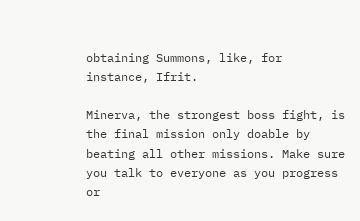obtaining Summons, like, for instance, Ifrit.

Minerva, the strongest boss fight, is the final mission only doable by beating all other missions. Make sure you talk to everyone as you progress or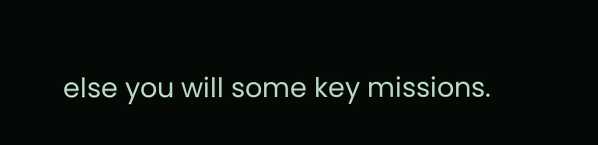else you will some key missions.